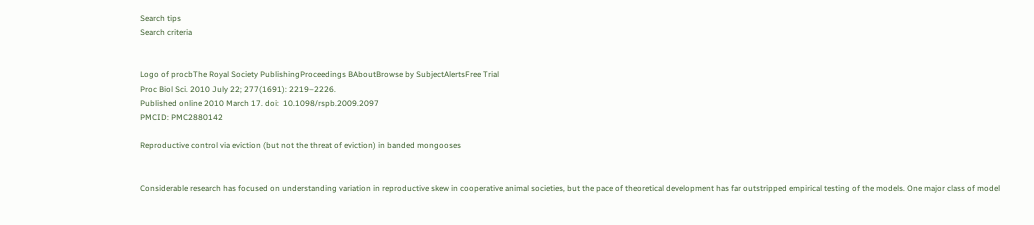Search tips
Search criteria


Logo of procbThe Royal Society PublishingProceedings BAboutBrowse by SubjectAlertsFree Trial
Proc Biol Sci. 2010 July 22; 277(1691): 2219–2226.
Published online 2010 March 17. doi:  10.1098/rspb.2009.2097
PMCID: PMC2880142

Reproductive control via eviction (but not the threat of eviction) in banded mongooses


Considerable research has focused on understanding variation in reproductive skew in cooperative animal societies, but the pace of theoretical development has far outstripped empirical testing of the models. One major class of model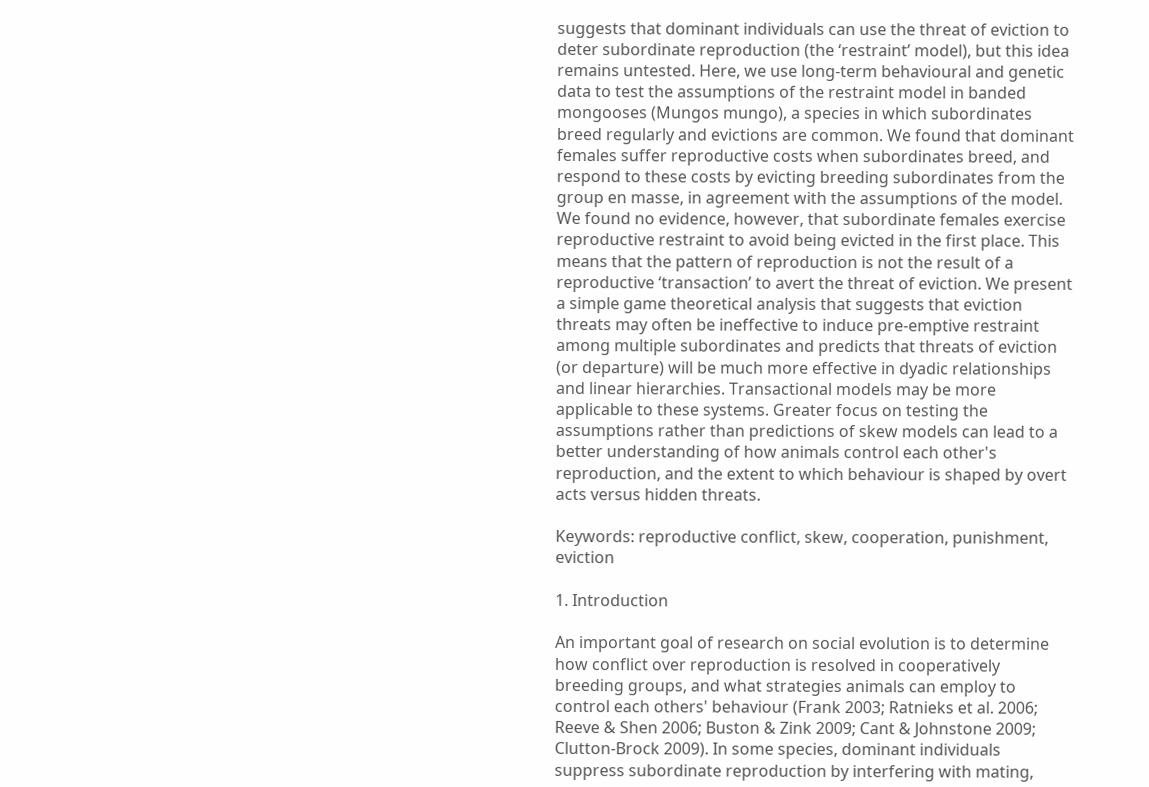suggests that dominant individuals can use the threat of eviction to deter subordinate reproduction (the ‘restraint’ model), but this idea remains untested. Here, we use long-term behavioural and genetic data to test the assumptions of the restraint model in banded mongooses (Mungos mungo), a species in which subordinates breed regularly and evictions are common. We found that dominant females suffer reproductive costs when subordinates breed, and respond to these costs by evicting breeding subordinates from the group en masse, in agreement with the assumptions of the model. We found no evidence, however, that subordinate females exercise reproductive restraint to avoid being evicted in the first place. This means that the pattern of reproduction is not the result of a reproductive ‘transaction’ to avert the threat of eviction. We present a simple game theoretical analysis that suggests that eviction threats may often be ineffective to induce pre-emptive restraint among multiple subordinates and predicts that threats of eviction (or departure) will be much more effective in dyadic relationships and linear hierarchies. Transactional models may be more applicable to these systems. Greater focus on testing the assumptions rather than predictions of skew models can lead to a better understanding of how animals control each other's reproduction, and the extent to which behaviour is shaped by overt acts versus hidden threats.

Keywords: reproductive conflict, skew, cooperation, punishment, eviction

1. Introduction

An important goal of research on social evolution is to determine how conflict over reproduction is resolved in cooperatively breeding groups, and what strategies animals can employ to control each others' behaviour (Frank 2003; Ratnieks et al. 2006; Reeve & Shen 2006; Buston & Zink 2009; Cant & Johnstone 2009; Clutton-Brock 2009). In some species, dominant individuals suppress subordinate reproduction by interfering with mating,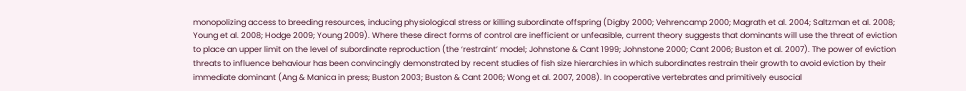monopolizing access to breeding resources, inducing physiological stress or killing subordinate offspring (Digby 2000; Vehrencamp 2000; Magrath et al. 2004; Saltzman et al. 2008; Young et al. 2008; Hodge 2009; Young 2009). Where these direct forms of control are inefficient or unfeasible, current theory suggests that dominants will use the threat of eviction to place an upper limit on the level of subordinate reproduction (the ‘restraint’ model; Johnstone & Cant 1999; Johnstone 2000; Cant 2006; Buston et al. 2007). The power of eviction threats to influence behaviour has been convincingly demonstrated by recent studies of fish size hierarchies in which subordinates restrain their growth to avoid eviction by their immediate dominant (Ang & Manica in press; Buston 2003; Buston & Cant 2006; Wong et al. 2007, 2008). In cooperative vertebrates and primitively eusocial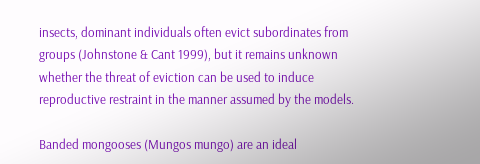insects, dominant individuals often evict subordinates from groups (Johnstone & Cant 1999), but it remains unknown whether the threat of eviction can be used to induce reproductive restraint in the manner assumed by the models.

Banded mongooses (Mungos mungo) are an ideal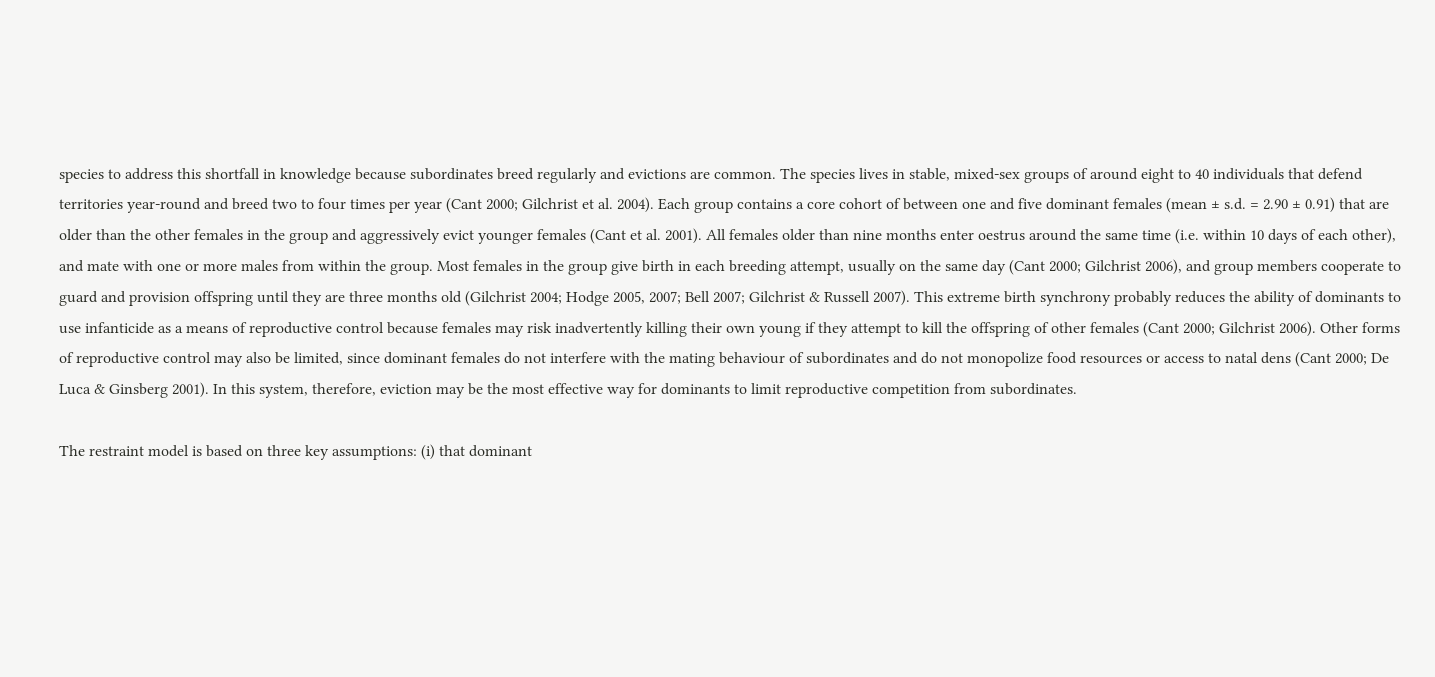species to address this shortfall in knowledge because subordinates breed regularly and evictions are common. The species lives in stable, mixed-sex groups of around eight to 40 individuals that defend territories year-round and breed two to four times per year (Cant 2000; Gilchrist et al. 2004). Each group contains a core cohort of between one and five dominant females (mean ± s.d. = 2.90 ± 0.91) that are older than the other females in the group and aggressively evict younger females (Cant et al. 2001). All females older than nine months enter oestrus around the same time (i.e. within 10 days of each other), and mate with one or more males from within the group. Most females in the group give birth in each breeding attempt, usually on the same day (Cant 2000; Gilchrist 2006), and group members cooperate to guard and provision offspring until they are three months old (Gilchrist 2004; Hodge 2005, 2007; Bell 2007; Gilchrist & Russell 2007). This extreme birth synchrony probably reduces the ability of dominants to use infanticide as a means of reproductive control because females may risk inadvertently killing their own young if they attempt to kill the offspring of other females (Cant 2000; Gilchrist 2006). Other forms of reproductive control may also be limited, since dominant females do not interfere with the mating behaviour of subordinates and do not monopolize food resources or access to natal dens (Cant 2000; De Luca & Ginsberg 2001). In this system, therefore, eviction may be the most effective way for dominants to limit reproductive competition from subordinates.

The restraint model is based on three key assumptions: (i) that dominant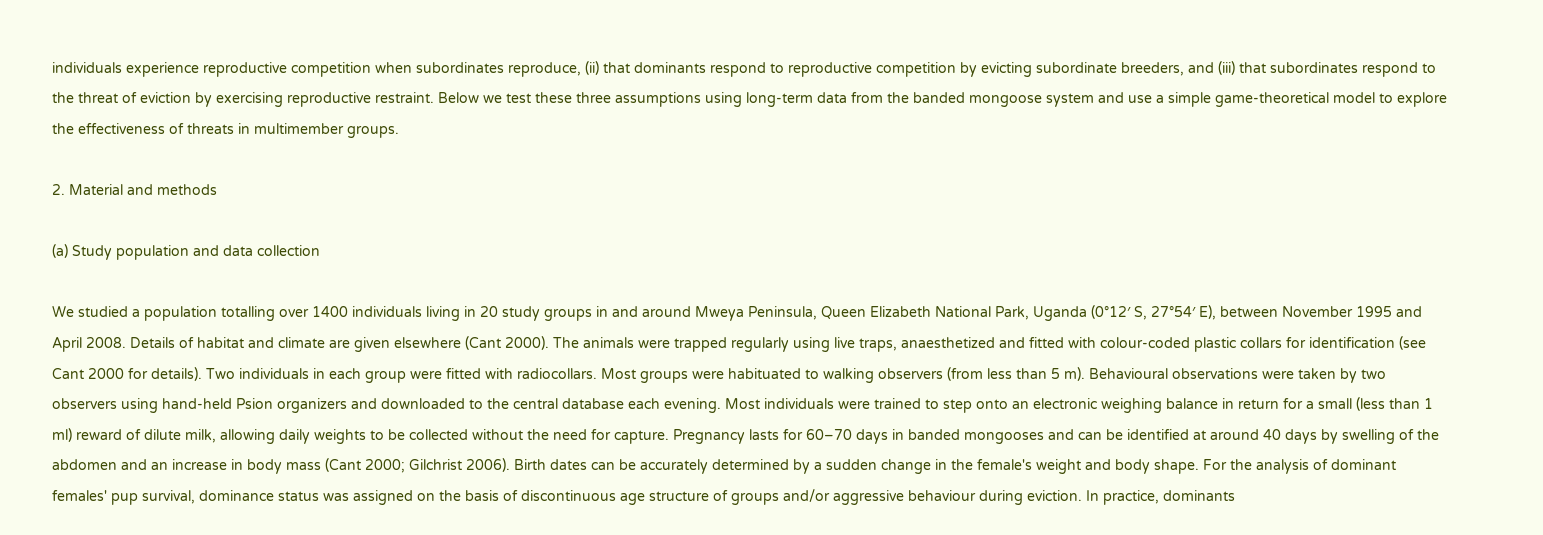individuals experience reproductive competition when subordinates reproduce, (ii) that dominants respond to reproductive competition by evicting subordinate breeders, and (iii) that subordinates respond to the threat of eviction by exercising reproductive restraint. Below we test these three assumptions using long-term data from the banded mongoose system and use a simple game-theoretical model to explore the effectiveness of threats in multimember groups.

2. Material and methods

(a) Study population and data collection

We studied a population totalling over 1400 individuals living in 20 study groups in and around Mweya Peninsula, Queen Elizabeth National Park, Uganda (0°12′ S, 27°54′ E), between November 1995 and April 2008. Details of habitat and climate are given elsewhere (Cant 2000). The animals were trapped regularly using live traps, anaesthetized and fitted with colour-coded plastic collars for identification (see Cant 2000 for details). Two individuals in each group were fitted with radiocollars. Most groups were habituated to walking observers (from less than 5 m). Behavioural observations were taken by two observers using hand-held Psion organizers and downloaded to the central database each evening. Most individuals were trained to step onto an electronic weighing balance in return for a small (less than 1 ml) reward of dilute milk, allowing daily weights to be collected without the need for capture. Pregnancy lasts for 60–70 days in banded mongooses and can be identified at around 40 days by swelling of the abdomen and an increase in body mass (Cant 2000; Gilchrist 2006). Birth dates can be accurately determined by a sudden change in the female's weight and body shape. For the analysis of dominant females' pup survival, dominance status was assigned on the basis of discontinuous age structure of groups and/or aggressive behaviour during eviction. In practice, dominants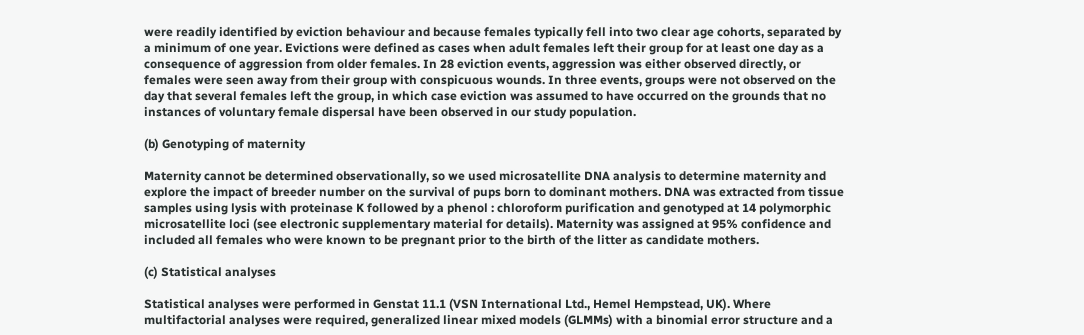were readily identified by eviction behaviour and because females typically fell into two clear age cohorts, separated by a minimum of one year. Evictions were defined as cases when adult females left their group for at least one day as a consequence of aggression from older females. In 28 eviction events, aggression was either observed directly, or females were seen away from their group with conspicuous wounds. In three events, groups were not observed on the day that several females left the group, in which case eviction was assumed to have occurred on the grounds that no instances of voluntary female dispersal have been observed in our study population.

(b) Genotyping of maternity

Maternity cannot be determined observationally, so we used microsatellite DNA analysis to determine maternity and explore the impact of breeder number on the survival of pups born to dominant mothers. DNA was extracted from tissue samples using lysis with proteinase K followed by a phenol : chloroform purification and genotyped at 14 polymorphic microsatellite loci (see electronic supplementary material for details). Maternity was assigned at 95% confidence and included all females who were known to be pregnant prior to the birth of the litter as candidate mothers.

(c) Statistical analyses

Statistical analyses were performed in Genstat 11.1 (VSN International Ltd., Hemel Hempstead, UK). Where multifactorial analyses were required, generalized linear mixed models (GLMMs) with a binomial error structure and a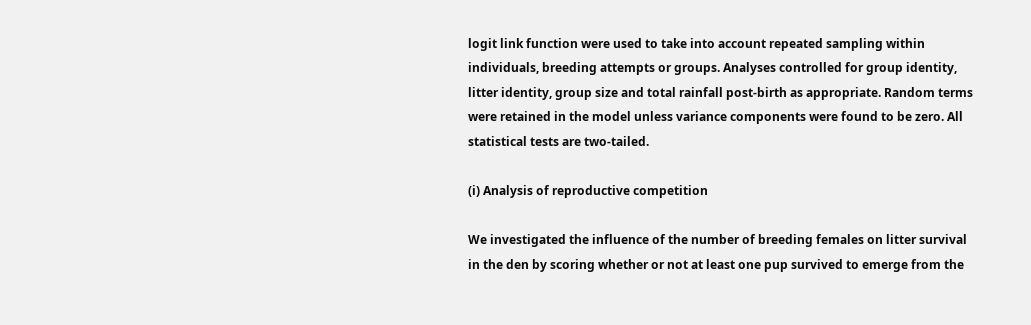logit link function were used to take into account repeated sampling within individuals, breeding attempts or groups. Analyses controlled for group identity, litter identity, group size and total rainfall post-birth as appropriate. Random terms were retained in the model unless variance components were found to be zero. All statistical tests are two-tailed.

(i) Analysis of reproductive competition

We investigated the influence of the number of breeding females on litter survival in the den by scoring whether or not at least one pup survived to emerge from the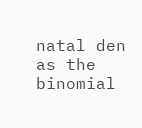natal den as the binomial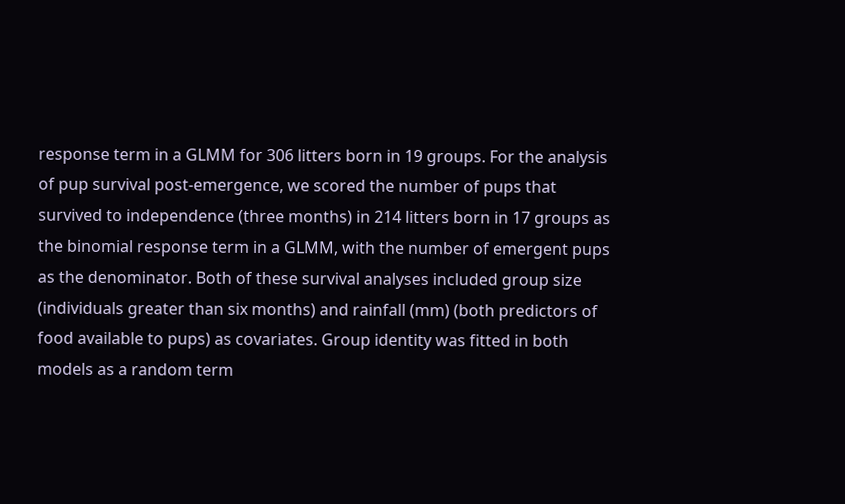response term in a GLMM for 306 litters born in 19 groups. For the analysis of pup survival post-emergence, we scored the number of pups that survived to independence (three months) in 214 litters born in 17 groups as the binomial response term in a GLMM, with the number of emergent pups as the denominator. Both of these survival analyses included group size (individuals greater than six months) and rainfall (mm) (both predictors of food available to pups) as covariates. Group identity was fitted in both models as a random term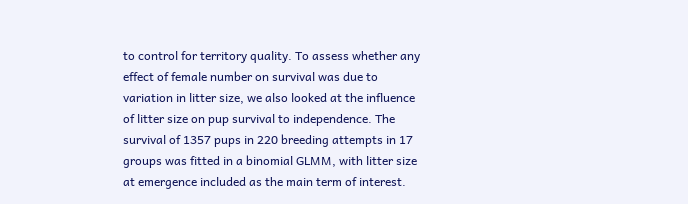to control for territory quality. To assess whether any effect of female number on survival was due to variation in litter size, we also looked at the influence of litter size on pup survival to independence. The survival of 1357 pups in 220 breeding attempts in 17 groups was fitted in a binomial GLMM, with litter size at emergence included as the main term of interest.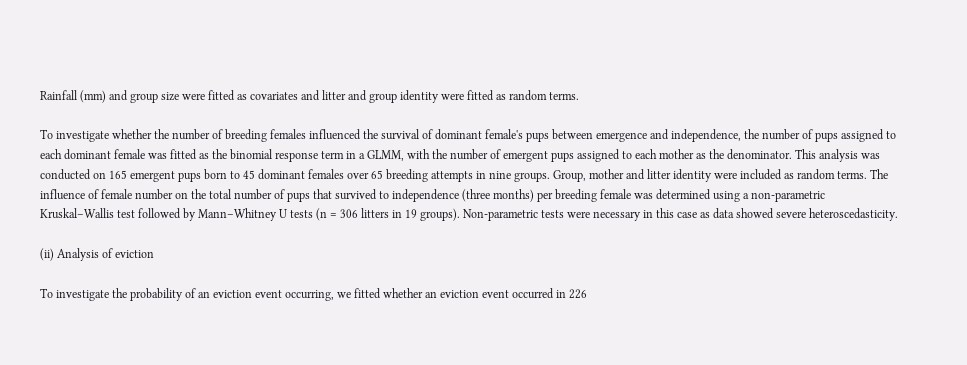Rainfall (mm) and group size were fitted as covariates and litter and group identity were fitted as random terms.

To investigate whether the number of breeding females influenced the survival of dominant female's pups between emergence and independence, the number of pups assigned to each dominant female was fitted as the binomial response term in a GLMM, with the number of emergent pups assigned to each mother as the denominator. This analysis was conducted on 165 emergent pups born to 45 dominant females over 65 breeding attempts in nine groups. Group, mother and litter identity were included as random terms. The influence of female number on the total number of pups that survived to independence (three months) per breeding female was determined using a non-parametric Kruskal–Wallis test followed by Mann–Whitney U tests (n = 306 litters in 19 groups). Non-parametric tests were necessary in this case as data showed severe heteroscedasticity.

(ii) Analysis of eviction

To investigate the probability of an eviction event occurring, we fitted whether an eviction event occurred in 226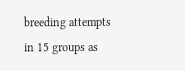breeding attempts in 15 groups as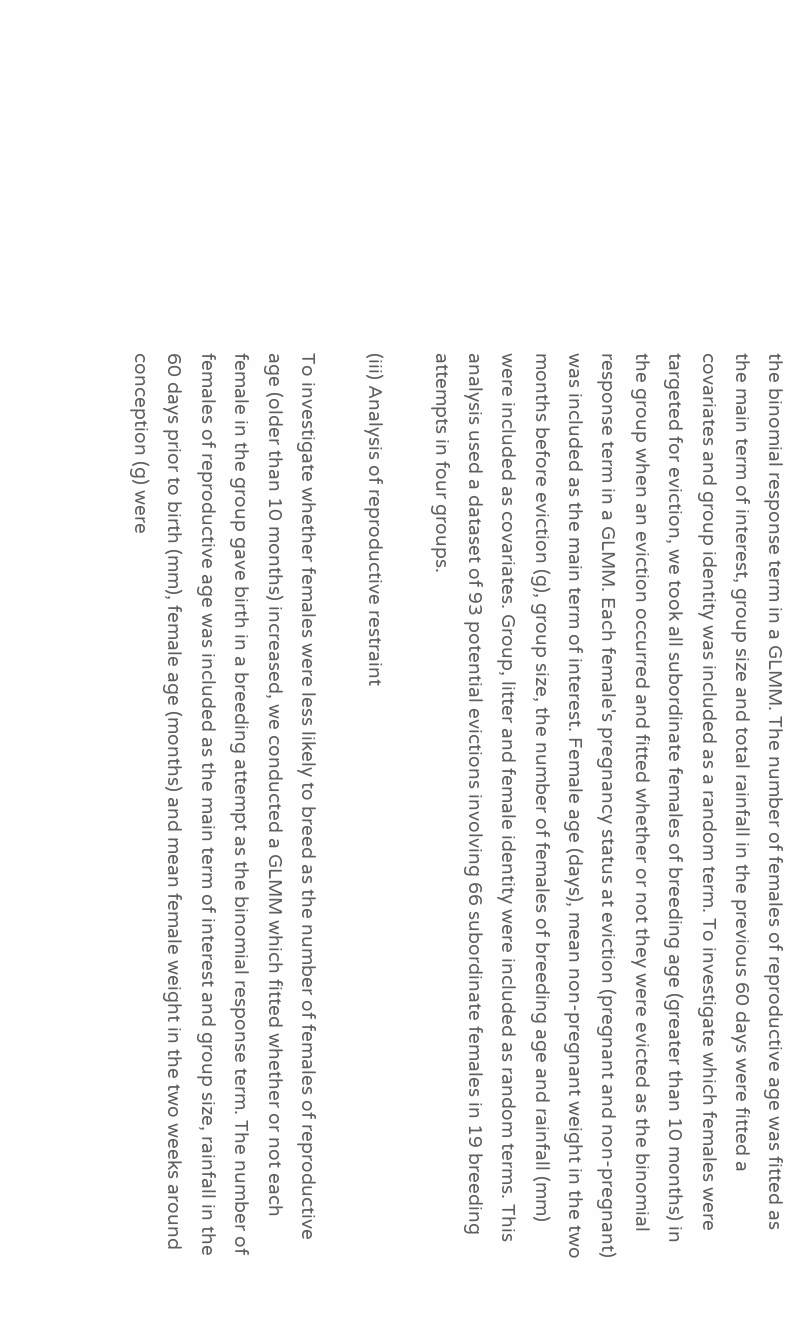the binomial response term in a GLMM. The number of females of reproductive age was fitted as the main term of interest, group size and total rainfall in the previous 60 days were fitted a covariates and group identity was included as a random term. To investigate which females were targeted for eviction, we took all subordinate females of breeding age (greater than 10 months) in the group when an eviction occurred and fitted whether or not they were evicted as the binomial response term in a GLMM. Each female's pregnancy status at eviction (pregnant and non-pregnant) was included as the main term of interest. Female age (days), mean non-pregnant weight in the two months before eviction (g), group size, the number of females of breeding age and rainfall (mm) were included as covariates. Group, litter and female identity were included as random terms. This analysis used a dataset of 93 potential evictions involving 66 subordinate females in 19 breeding attempts in four groups.

(iii) Analysis of reproductive restraint

To investigate whether females were less likely to breed as the number of females of reproductive age (older than 10 months) increased, we conducted a GLMM which fitted whether or not each female in the group gave birth in a breeding attempt as the binomial response term. The number of females of reproductive age was included as the main term of interest and group size, rainfall in the 60 days prior to birth (mm), female age (months) and mean female weight in the two weeks around conception (g) were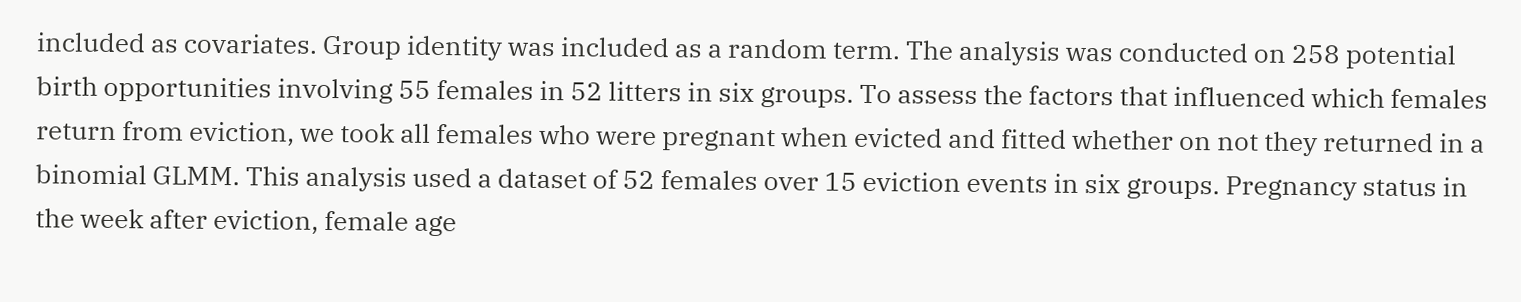included as covariates. Group identity was included as a random term. The analysis was conducted on 258 potential birth opportunities involving 55 females in 52 litters in six groups. To assess the factors that influenced which females return from eviction, we took all females who were pregnant when evicted and fitted whether on not they returned in a binomial GLMM. This analysis used a dataset of 52 females over 15 eviction events in six groups. Pregnancy status in the week after eviction, female age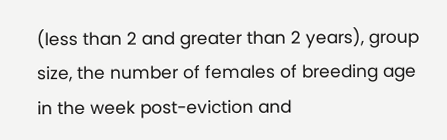(less than 2 and greater than 2 years), group size, the number of females of breeding age in the week post-eviction and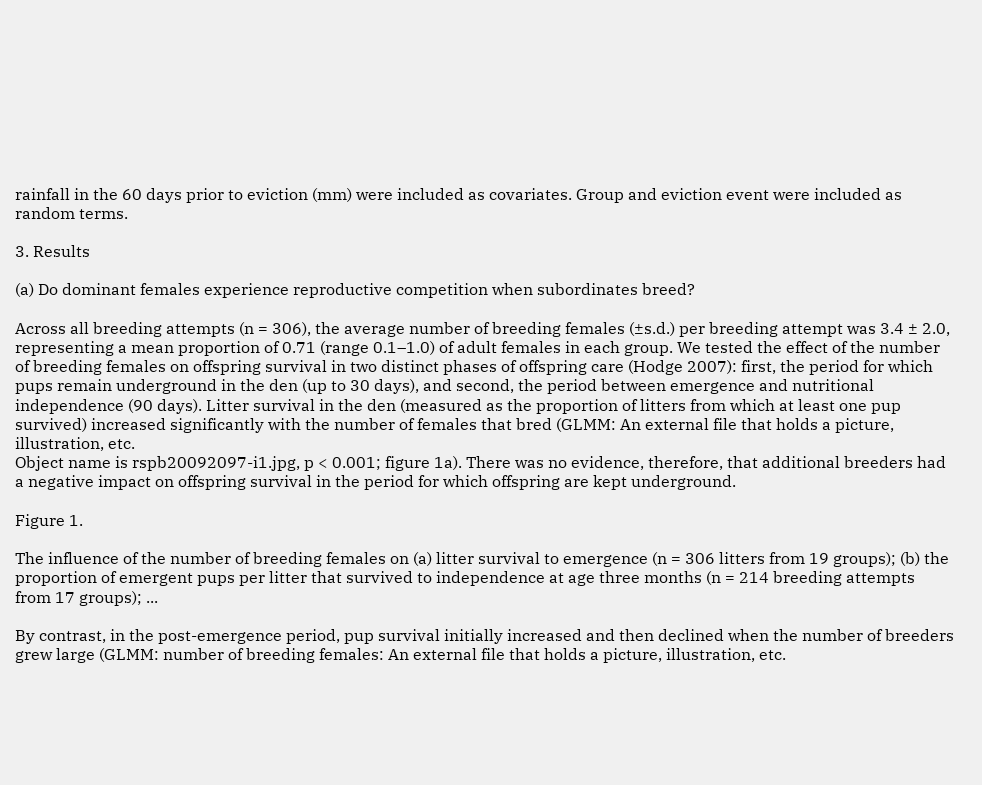rainfall in the 60 days prior to eviction (mm) were included as covariates. Group and eviction event were included as random terms.

3. Results

(a) Do dominant females experience reproductive competition when subordinates breed?

Across all breeding attempts (n = 306), the average number of breeding females (±s.d.) per breeding attempt was 3.4 ± 2.0, representing a mean proportion of 0.71 (range 0.1–1.0) of adult females in each group. We tested the effect of the number of breeding females on offspring survival in two distinct phases of offspring care (Hodge 2007): first, the period for which pups remain underground in the den (up to 30 days), and second, the period between emergence and nutritional independence (90 days). Litter survival in the den (measured as the proportion of litters from which at least one pup survived) increased significantly with the number of females that bred (GLMM: An external file that holds a picture, illustration, etc.
Object name is rspb20092097-i1.jpg, p < 0.001; figure 1a). There was no evidence, therefore, that additional breeders had a negative impact on offspring survival in the period for which offspring are kept underground.

Figure 1.

The influence of the number of breeding females on (a) litter survival to emergence (n = 306 litters from 19 groups); (b) the proportion of emergent pups per litter that survived to independence at age three months (n = 214 breeding attempts from 17 groups); ...

By contrast, in the post-emergence period, pup survival initially increased and then declined when the number of breeders grew large (GLMM: number of breeding females: An external file that holds a picture, illustration, etc.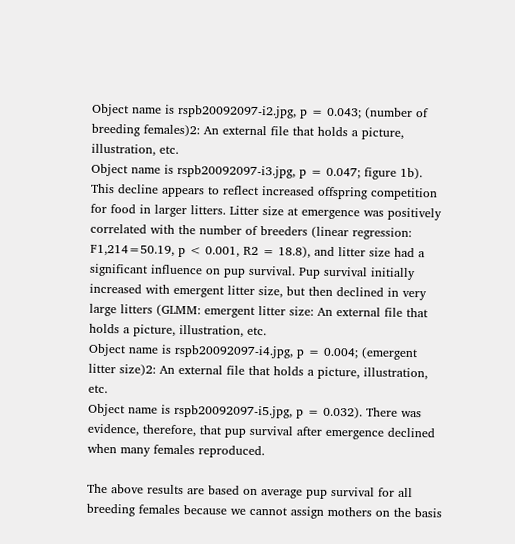Object name is rspb20092097-i2.jpg, p = 0.043; (number of breeding females)2: An external file that holds a picture, illustration, etc.
Object name is rspb20092097-i3.jpg, p = 0.047; figure 1b). This decline appears to reflect increased offspring competition for food in larger litters. Litter size at emergence was positively correlated with the number of breeders (linear regression: F1,214=50.19, p < 0.001, R2 = 18.8), and litter size had a significant influence on pup survival. Pup survival initially increased with emergent litter size, but then declined in very large litters (GLMM: emergent litter size: An external file that holds a picture, illustration, etc.
Object name is rspb20092097-i4.jpg, p = 0.004; (emergent litter size)2: An external file that holds a picture, illustration, etc.
Object name is rspb20092097-i5.jpg, p = 0.032). There was evidence, therefore, that pup survival after emergence declined when many females reproduced.

The above results are based on average pup survival for all breeding females because we cannot assign mothers on the basis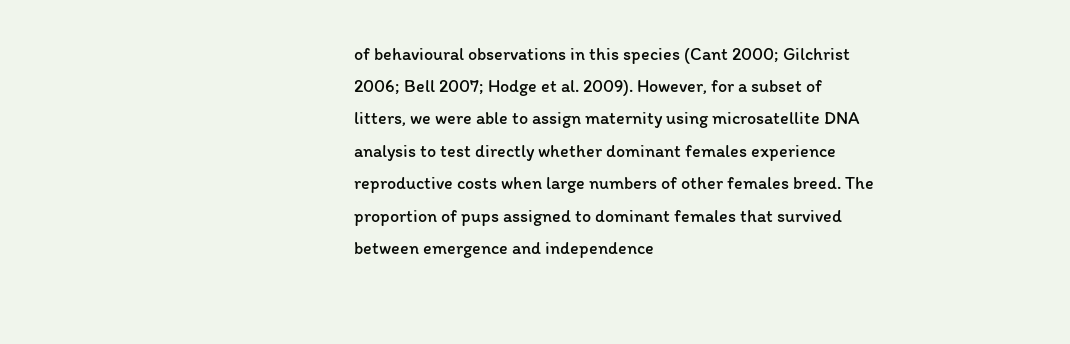of behavioural observations in this species (Cant 2000; Gilchrist 2006; Bell 2007; Hodge et al. 2009). However, for a subset of litters, we were able to assign maternity using microsatellite DNA analysis to test directly whether dominant females experience reproductive costs when large numbers of other females breed. The proportion of pups assigned to dominant females that survived between emergence and independence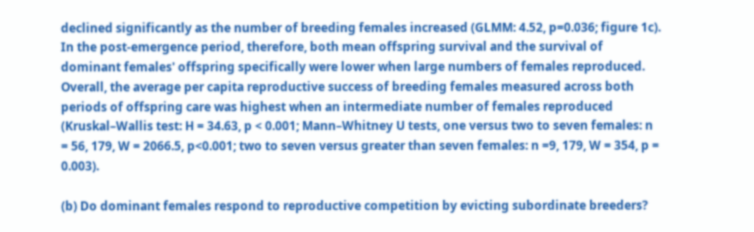declined significantly as the number of breeding females increased (GLMM: 4.52, p=0.036; figure 1c). In the post-emergence period, therefore, both mean offspring survival and the survival of dominant females' offspring specifically were lower when large numbers of females reproduced. Overall, the average per capita reproductive success of breeding females measured across both periods of offspring care was highest when an intermediate number of females reproduced (Kruskal–Wallis test: H = 34.63, p < 0.001; Mann–Whitney U tests, one versus two to seven females: n = 56, 179, W = 2066.5, p<0.001; two to seven versus greater than seven females: n =9, 179, W = 354, p = 0.003).

(b) Do dominant females respond to reproductive competition by evicting subordinate breeders?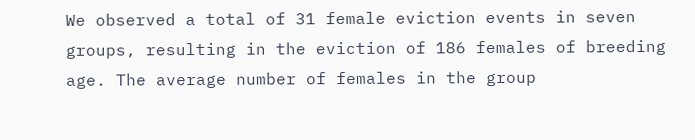We observed a total of 31 female eviction events in seven groups, resulting in the eviction of 186 females of breeding age. The average number of females in the group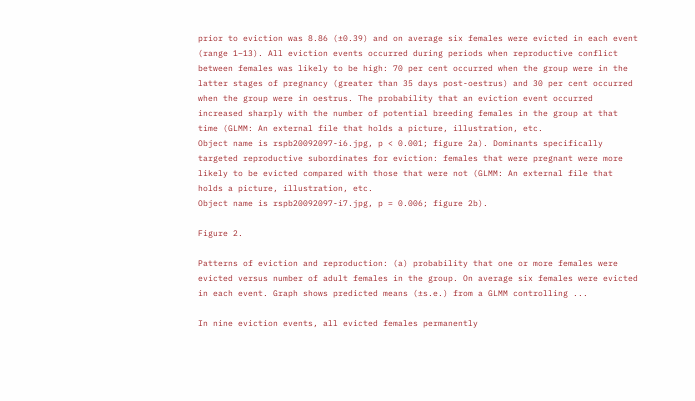prior to eviction was 8.86 (±0.39) and on average six females were evicted in each event (range 1–13). All eviction events occurred during periods when reproductive conflict between females was likely to be high: 70 per cent occurred when the group were in the latter stages of pregnancy (greater than 35 days post-oestrus) and 30 per cent occurred when the group were in oestrus. The probability that an eviction event occurred increased sharply with the number of potential breeding females in the group at that time (GLMM: An external file that holds a picture, illustration, etc.
Object name is rspb20092097-i6.jpg, p < 0.001; figure 2a). Dominants specifically targeted reproductive subordinates for eviction: females that were pregnant were more likely to be evicted compared with those that were not (GLMM: An external file that holds a picture, illustration, etc.
Object name is rspb20092097-i7.jpg, p = 0.006; figure 2b).

Figure 2.

Patterns of eviction and reproduction: (a) probability that one or more females were evicted versus number of adult females in the group. On average six females were evicted in each event. Graph shows predicted means (±s.e.) from a GLMM controlling ...

In nine eviction events, all evicted females permanently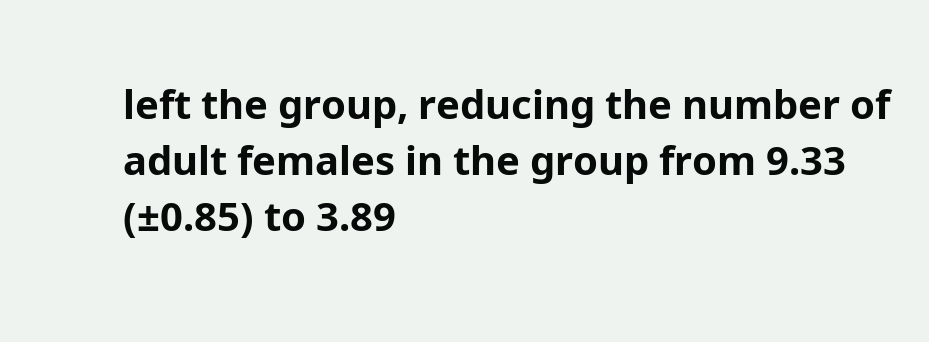left the group, reducing the number of adult females in the group from 9.33 (±0.85) to 3.89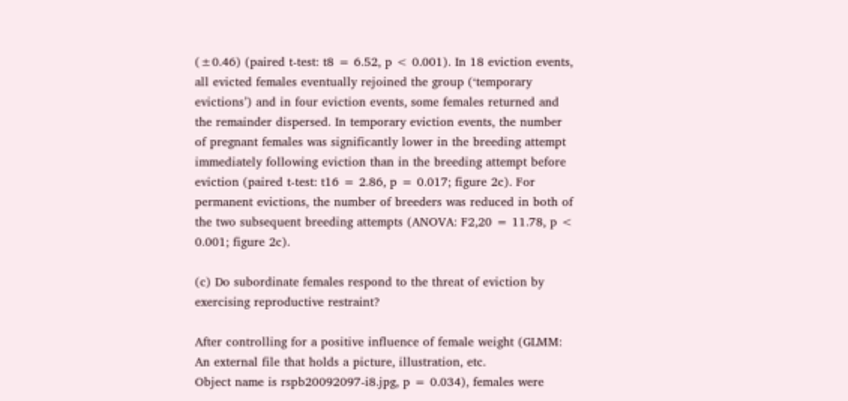(±0.46) (paired t-test: t8 = 6.52, p < 0.001). In 18 eviction events, all evicted females eventually rejoined the group (‘temporary evictions’) and in four eviction events, some females returned and the remainder dispersed. In temporary eviction events, the number of pregnant females was significantly lower in the breeding attempt immediately following eviction than in the breeding attempt before eviction (paired t-test: t16 = 2.86, p = 0.017; figure 2c). For permanent evictions, the number of breeders was reduced in both of the two subsequent breeding attempts (ANOVA: F2,20 = 11.78, p < 0.001; figure 2c).

(c) Do subordinate females respond to the threat of eviction by exercising reproductive restraint?

After controlling for a positive influence of female weight (GLMM: An external file that holds a picture, illustration, etc.
Object name is rspb20092097-i8.jpg, p = 0.034), females were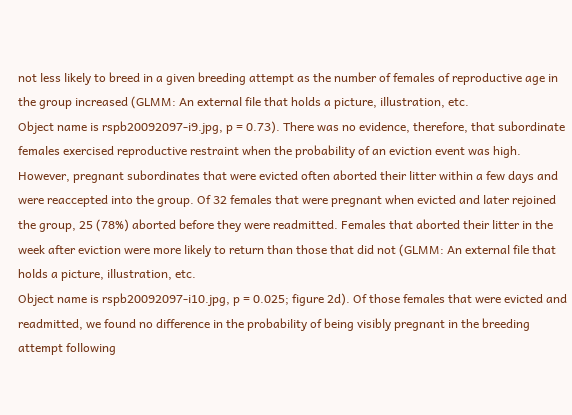not less likely to breed in a given breeding attempt as the number of females of reproductive age in the group increased (GLMM: An external file that holds a picture, illustration, etc.
Object name is rspb20092097-i9.jpg, p = 0.73). There was no evidence, therefore, that subordinate females exercised reproductive restraint when the probability of an eviction event was high. However, pregnant subordinates that were evicted often aborted their litter within a few days and were reaccepted into the group. Of 32 females that were pregnant when evicted and later rejoined the group, 25 (78%) aborted before they were readmitted. Females that aborted their litter in the week after eviction were more likely to return than those that did not (GLMM: An external file that holds a picture, illustration, etc.
Object name is rspb20092097-i10.jpg, p = 0.025; figure 2d). Of those females that were evicted and readmitted, we found no difference in the probability of being visibly pregnant in the breeding attempt following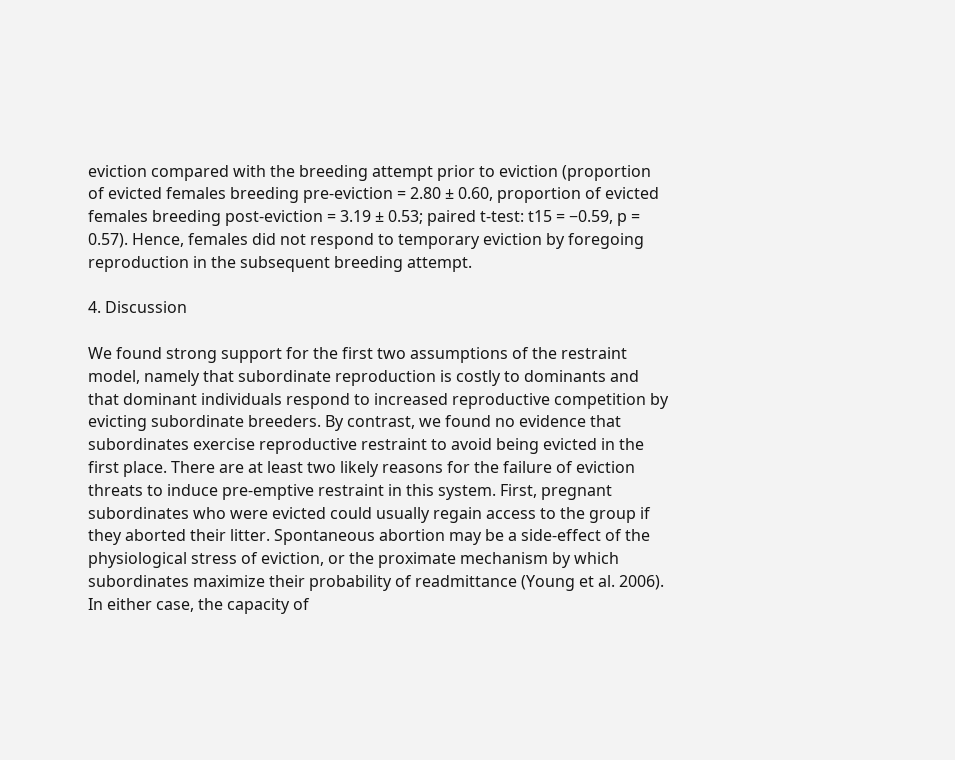eviction compared with the breeding attempt prior to eviction (proportion of evicted females breeding pre-eviction = 2.80 ± 0.60, proportion of evicted females breeding post-eviction = 3.19 ± 0.53; paired t-test: t15 = −0.59, p = 0.57). Hence, females did not respond to temporary eviction by foregoing reproduction in the subsequent breeding attempt.

4. Discussion

We found strong support for the first two assumptions of the restraint model, namely that subordinate reproduction is costly to dominants and that dominant individuals respond to increased reproductive competition by evicting subordinate breeders. By contrast, we found no evidence that subordinates exercise reproductive restraint to avoid being evicted in the first place. There are at least two likely reasons for the failure of eviction threats to induce pre-emptive restraint in this system. First, pregnant subordinates who were evicted could usually regain access to the group if they aborted their litter. Spontaneous abortion may be a side-effect of the physiological stress of eviction, or the proximate mechanism by which subordinates maximize their probability of readmittance (Young et al. 2006). In either case, the capacity of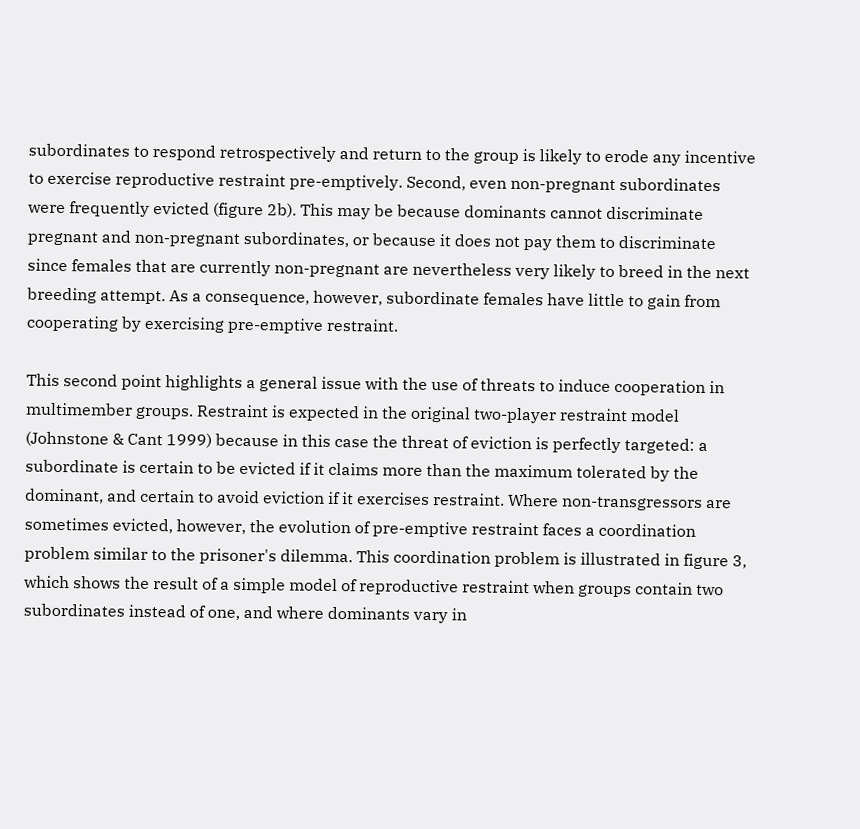subordinates to respond retrospectively and return to the group is likely to erode any incentive to exercise reproductive restraint pre-emptively. Second, even non-pregnant subordinates were frequently evicted (figure 2b). This may be because dominants cannot discriminate pregnant and non-pregnant subordinates, or because it does not pay them to discriminate since females that are currently non-pregnant are nevertheless very likely to breed in the next breeding attempt. As a consequence, however, subordinate females have little to gain from cooperating by exercising pre-emptive restraint.

This second point highlights a general issue with the use of threats to induce cooperation in multimember groups. Restraint is expected in the original two-player restraint model (Johnstone & Cant 1999) because in this case the threat of eviction is perfectly targeted: a subordinate is certain to be evicted if it claims more than the maximum tolerated by the dominant, and certain to avoid eviction if it exercises restraint. Where non-transgressors are sometimes evicted, however, the evolution of pre-emptive restraint faces a coordination problem similar to the prisoner's dilemma. This coordination problem is illustrated in figure 3, which shows the result of a simple model of reproductive restraint when groups contain two subordinates instead of one, and where dominants vary in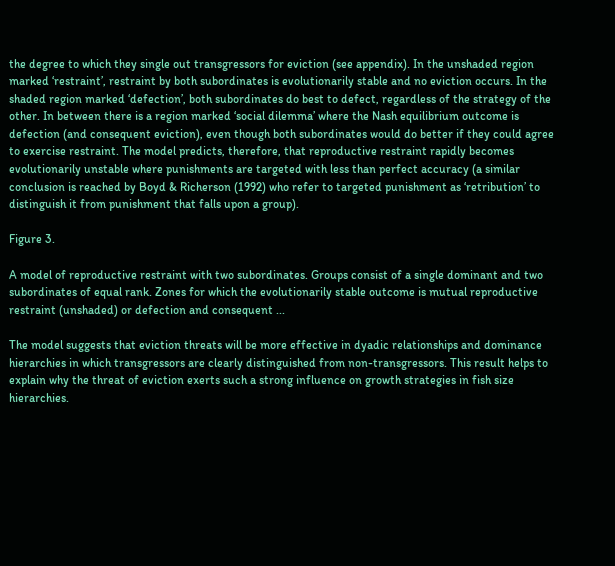the degree to which they single out transgressors for eviction (see appendix). In the unshaded region marked ‘restraint’, restraint by both subordinates is evolutionarily stable and no eviction occurs. In the shaded region marked ‘defection’, both subordinates do best to defect, regardless of the strategy of the other. In between there is a region marked ‘social dilemma’ where the Nash equilibrium outcome is defection (and consequent eviction), even though both subordinates would do better if they could agree to exercise restraint. The model predicts, therefore, that reproductive restraint rapidly becomes evolutionarily unstable where punishments are targeted with less than perfect accuracy (a similar conclusion is reached by Boyd & Richerson (1992) who refer to targeted punishment as ‘retribution’ to distinguish it from punishment that falls upon a group).

Figure 3.

A model of reproductive restraint with two subordinates. Groups consist of a single dominant and two subordinates of equal rank. Zones for which the evolutionarily stable outcome is mutual reproductive restraint (unshaded) or defection and consequent ...

The model suggests that eviction threats will be more effective in dyadic relationships and dominance hierarchies in which transgressors are clearly distinguished from non-transgressors. This result helps to explain why the threat of eviction exerts such a strong influence on growth strategies in fish size hierarchies.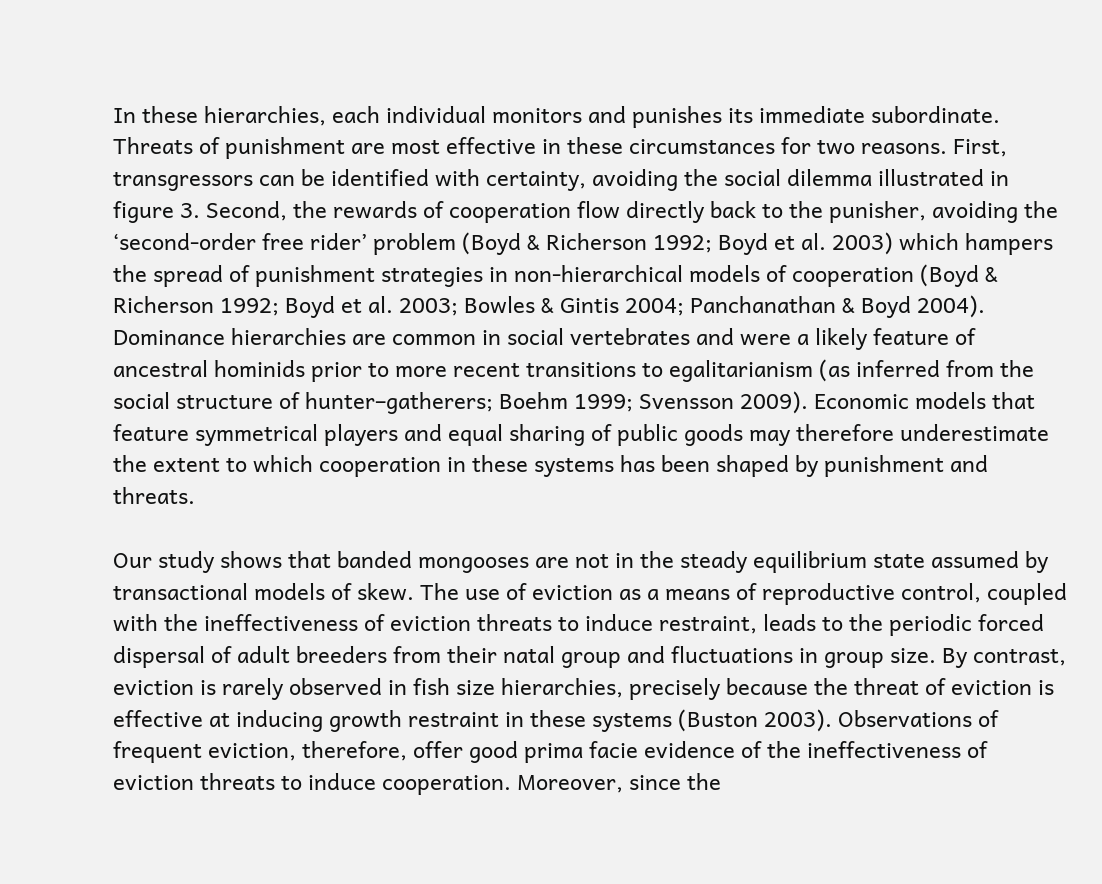In these hierarchies, each individual monitors and punishes its immediate subordinate. Threats of punishment are most effective in these circumstances for two reasons. First, transgressors can be identified with certainty, avoiding the social dilemma illustrated in figure 3. Second, the rewards of cooperation flow directly back to the punisher, avoiding the ‘second-order free rider’ problem (Boyd & Richerson 1992; Boyd et al. 2003) which hampers the spread of punishment strategies in non-hierarchical models of cooperation (Boyd & Richerson 1992; Boyd et al. 2003; Bowles & Gintis 2004; Panchanathan & Boyd 2004). Dominance hierarchies are common in social vertebrates and were a likely feature of ancestral hominids prior to more recent transitions to egalitarianism (as inferred from the social structure of hunter–gatherers; Boehm 1999; Svensson 2009). Economic models that feature symmetrical players and equal sharing of public goods may therefore underestimate the extent to which cooperation in these systems has been shaped by punishment and threats.

Our study shows that banded mongooses are not in the steady equilibrium state assumed by transactional models of skew. The use of eviction as a means of reproductive control, coupled with the ineffectiveness of eviction threats to induce restraint, leads to the periodic forced dispersal of adult breeders from their natal group and fluctuations in group size. By contrast, eviction is rarely observed in fish size hierarchies, precisely because the threat of eviction is effective at inducing growth restraint in these systems (Buston 2003). Observations of frequent eviction, therefore, offer good prima facie evidence of the ineffectiveness of eviction threats to induce cooperation. Moreover, since the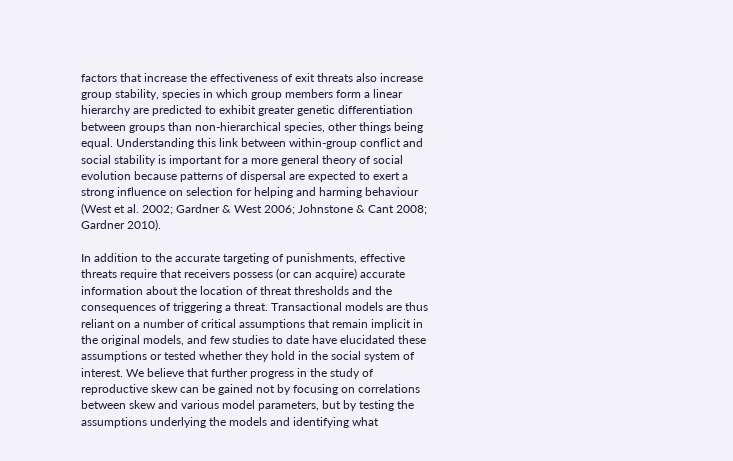factors that increase the effectiveness of exit threats also increase group stability, species in which group members form a linear hierarchy are predicted to exhibit greater genetic differentiation between groups than non-hierarchical species, other things being equal. Understanding this link between within-group conflict and social stability is important for a more general theory of social evolution because patterns of dispersal are expected to exert a strong influence on selection for helping and harming behaviour (West et al. 2002; Gardner & West 2006; Johnstone & Cant 2008; Gardner 2010).

In addition to the accurate targeting of punishments, effective threats require that receivers possess (or can acquire) accurate information about the location of threat thresholds and the consequences of triggering a threat. Transactional models are thus reliant on a number of critical assumptions that remain implicit in the original models, and few studies to date have elucidated these assumptions or tested whether they hold in the social system of interest. We believe that further progress in the study of reproductive skew can be gained not by focusing on correlations between skew and various model parameters, but by testing the assumptions underlying the models and identifying what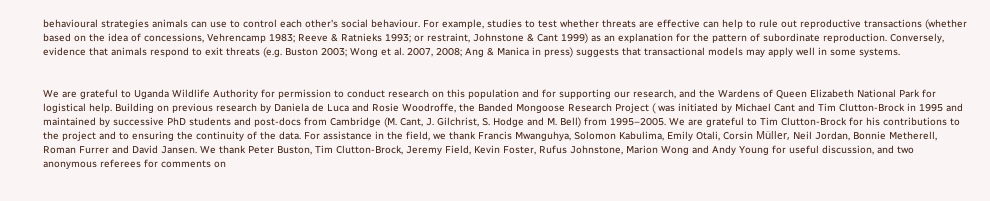behavioural strategies animals can use to control each other's social behaviour. For example, studies to test whether threats are effective can help to rule out reproductive transactions (whether based on the idea of concessions, Vehrencamp 1983; Reeve & Ratnieks 1993; or restraint, Johnstone & Cant 1999) as an explanation for the pattern of subordinate reproduction. Conversely, evidence that animals respond to exit threats (e.g. Buston 2003; Wong et al. 2007, 2008; Ang & Manica in press) suggests that transactional models may apply well in some systems.


We are grateful to Uganda Wildlife Authority for permission to conduct research on this population and for supporting our research, and the Wardens of Queen Elizabeth National Park for logistical help. Building on previous research by Daniela de Luca and Rosie Woodroffe, the Banded Mongoose Research Project ( was initiated by Michael Cant and Tim Clutton-Brock in 1995 and maintained by successive PhD students and post-docs from Cambridge (M. Cant, J. Gilchrist, S. Hodge and M. Bell) from 1995–2005. We are grateful to Tim Clutton-Brock for his contributions to the project and to ensuring the continuity of the data. For assistance in the field, we thank Francis Mwanguhya, Solomon Kabulima, Emily Otali, Corsin Müller, Neil Jordan, Bonnie Metherell, Roman Furrer and David Jansen. We thank Peter Buston, Tim Clutton-Brock, Jeremy Field, Kevin Foster, Rufus Johnstone, Marion Wong and Andy Young for useful discussion, and two anonymous referees for comments on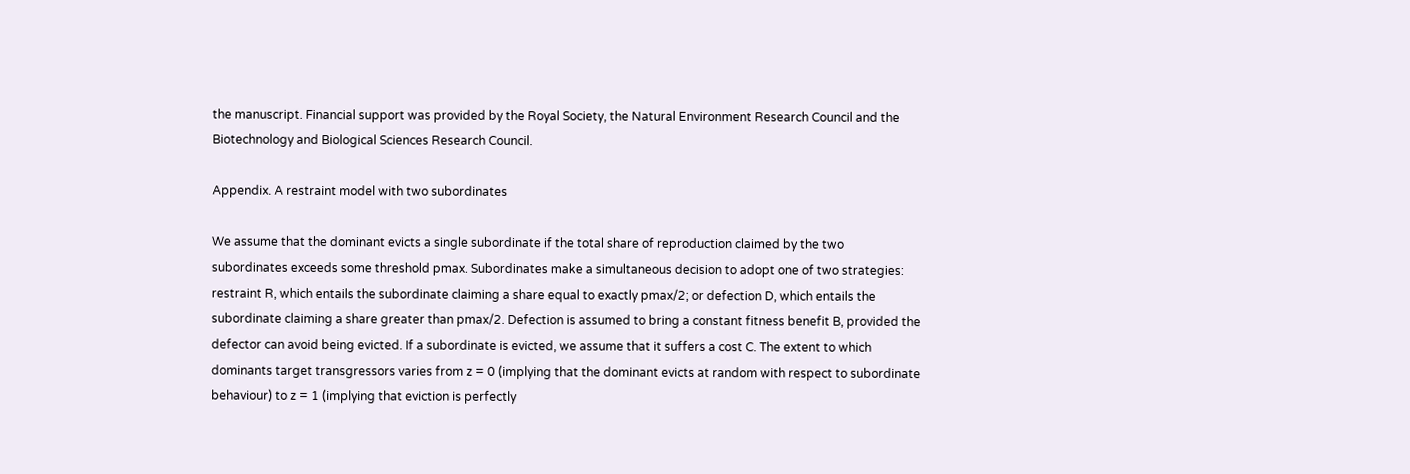the manuscript. Financial support was provided by the Royal Society, the Natural Environment Research Council and the Biotechnology and Biological Sciences Research Council.

Appendix. A restraint model with two subordinates

We assume that the dominant evicts a single subordinate if the total share of reproduction claimed by the two subordinates exceeds some threshold pmax. Subordinates make a simultaneous decision to adopt one of two strategies: restraint R, which entails the subordinate claiming a share equal to exactly pmax/2; or defection D, which entails the subordinate claiming a share greater than pmax/2. Defection is assumed to bring a constant fitness benefit B, provided the defector can avoid being evicted. If a subordinate is evicted, we assume that it suffers a cost C. The extent to which dominants target transgressors varies from z = 0 (implying that the dominant evicts at random with respect to subordinate behaviour) to z = 1 (implying that eviction is perfectly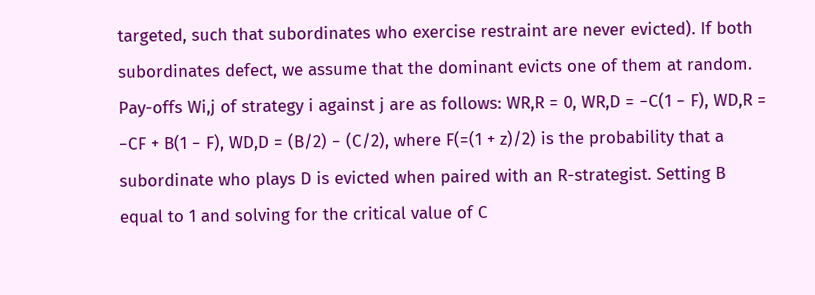targeted, such that subordinates who exercise restraint are never evicted). If both subordinates defect, we assume that the dominant evicts one of them at random. Pay-offs Wi,j of strategy i against j are as follows: WR,R = 0, WR,D = −C(1 − F), WD,R = −CF + B(1 − F), WD,D = (B/2) − (C/2), where F(=(1 + z)/2) is the probability that a subordinate who plays D is evicted when paired with an R-strategist. Setting B equal to 1 and solving for the critical value of C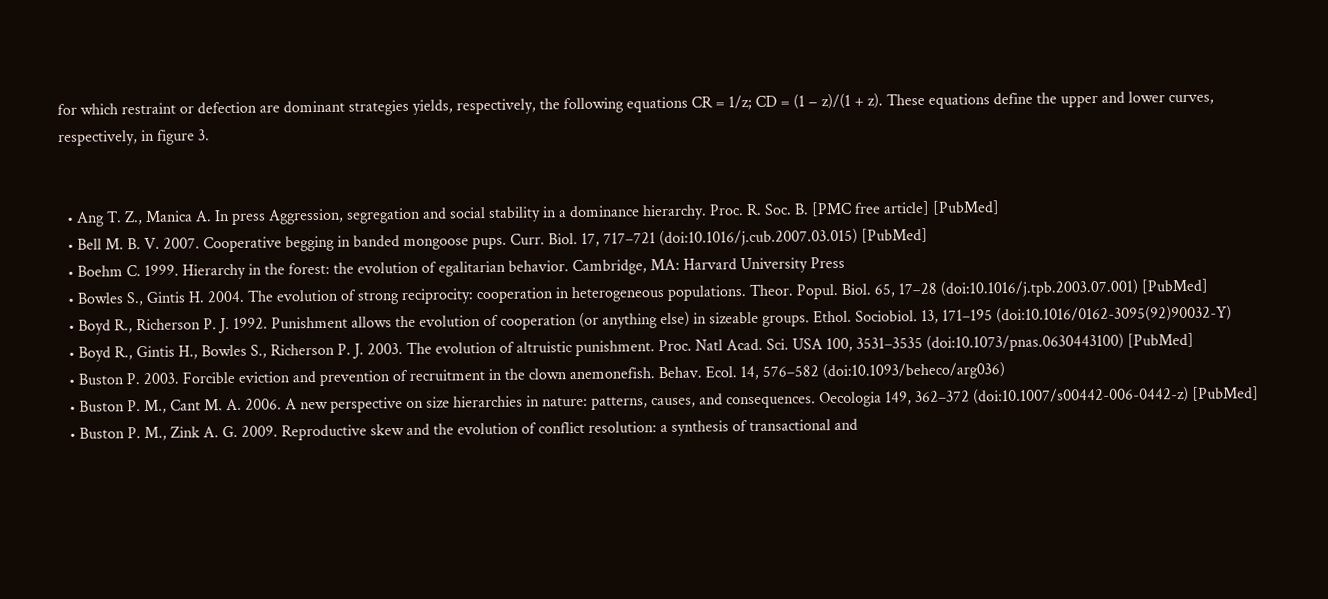for which restraint or defection are dominant strategies yields, respectively, the following equations CR = 1/z; CD = (1 − z)/(1 + z). These equations define the upper and lower curves, respectively, in figure 3.


  • Ang T. Z., Manica A. In press Aggression, segregation and social stability in a dominance hierarchy. Proc. R. Soc. B. [PMC free article] [PubMed]
  • Bell M. B. V. 2007. Cooperative begging in banded mongoose pups. Curr. Biol. 17, 717–721 (doi:10.1016/j.cub.2007.03.015) [PubMed]
  • Boehm C. 1999. Hierarchy in the forest: the evolution of egalitarian behavior. Cambridge, MA: Harvard University Press
  • Bowles S., Gintis H. 2004. The evolution of strong reciprocity: cooperation in heterogeneous populations. Theor. Popul. Biol. 65, 17–28 (doi:10.1016/j.tpb.2003.07.001) [PubMed]
  • Boyd R., Richerson P. J. 1992. Punishment allows the evolution of cooperation (or anything else) in sizeable groups. Ethol. Sociobiol. 13, 171–195 (doi:10.1016/0162-3095(92)90032-Y)
  • Boyd R., Gintis H., Bowles S., Richerson P. J. 2003. The evolution of altruistic punishment. Proc. Natl Acad. Sci. USA 100, 3531–3535 (doi:10.1073/pnas.0630443100) [PubMed]
  • Buston P. 2003. Forcible eviction and prevention of recruitment in the clown anemonefish. Behav. Ecol. 14, 576–582 (doi:10.1093/beheco/arg036)
  • Buston P. M., Cant M. A. 2006. A new perspective on size hierarchies in nature: patterns, causes, and consequences. Oecologia 149, 362–372 (doi:10.1007/s00442-006-0442-z) [PubMed]
  • Buston P. M., Zink A. G. 2009. Reproductive skew and the evolution of conflict resolution: a synthesis of transactional and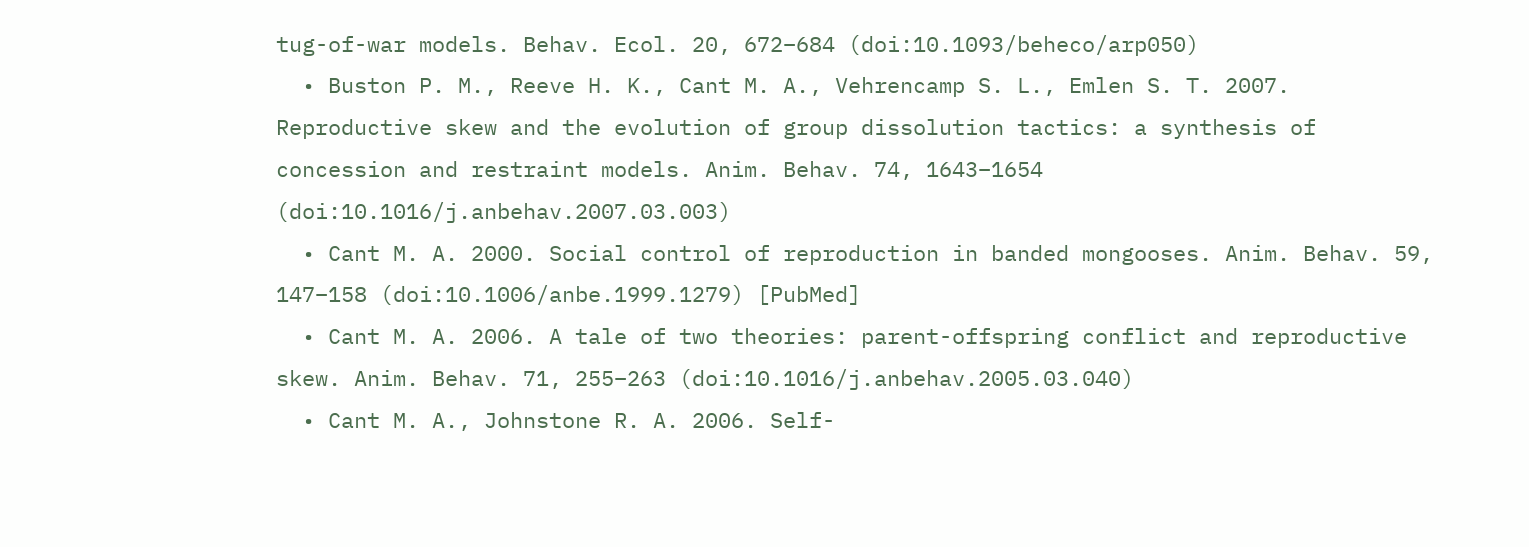tug-of-war models. Behav. Ecol. 20, 672–684 (doi:10.1093/beheco/arp050)
  • Buston P. M., Reeve H. K., Cant M. A., Vehrencamp S. L., Emlen S. T. 2007. Reproductive skew and the evolution of group dissolution tactics: a synthesis of concession and restraint models. Anim. Behav. 74, 1643–1654 (doi:10.1016/j.anbehav.2007.03.003)
  • Cant M. A. 2000. Social control of reproduction in banded mongooses. Anim. Behav. 59, 147–158 (doi:10.1006/anbe.1999.1279) [PubMed]
  • Cant M. A. 2006. A tale of two theories: parent-offspring conflict and reproductive skew. Anim. Behav. 71, 255–263 (doi:10.1016/j.anbehav.2005.03.040)
  • Cant M. A., Johnstone R. A. 2006. Self-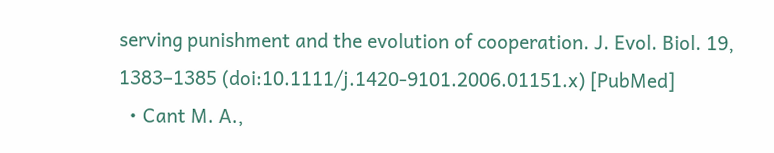serving punishment and the evolution of cooperation. J. Evol. Biol. 19, 1383–1385 (doi:10.1111/j.1420-9101.2006.01151.x) [PubMed]
  • Cant M. A.,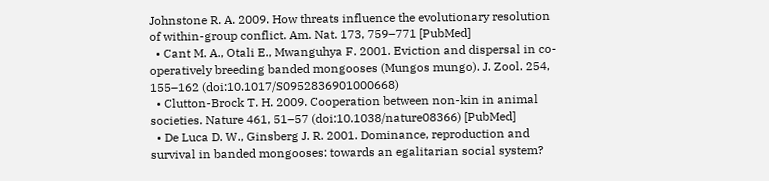Johnstone R. A. 2009. How threats influence the evolutionary resolution of within-group conflict. Am. Nat. 173, 759–771 [PubMed]
  • Cant M. A., Otali E., Mwanguhya F. 2001. Eviction and dispersal in co-operatively breeding banded mongooses (Mungos mungo). J. Zool. 254, 155–162 (doi:10.1017/S0952836901000668)
  • Clutton-Brock T. H. 2009. Cooperation between non-kin in animal societies. Nature 461, 51–57 (doi:10.1038/nature08366) [PubMed]
  • De Luca D. W., Ginsberg J. R. 2001. Dominance, reproduction and survival in banded mongooses: towards an egalitarian social system?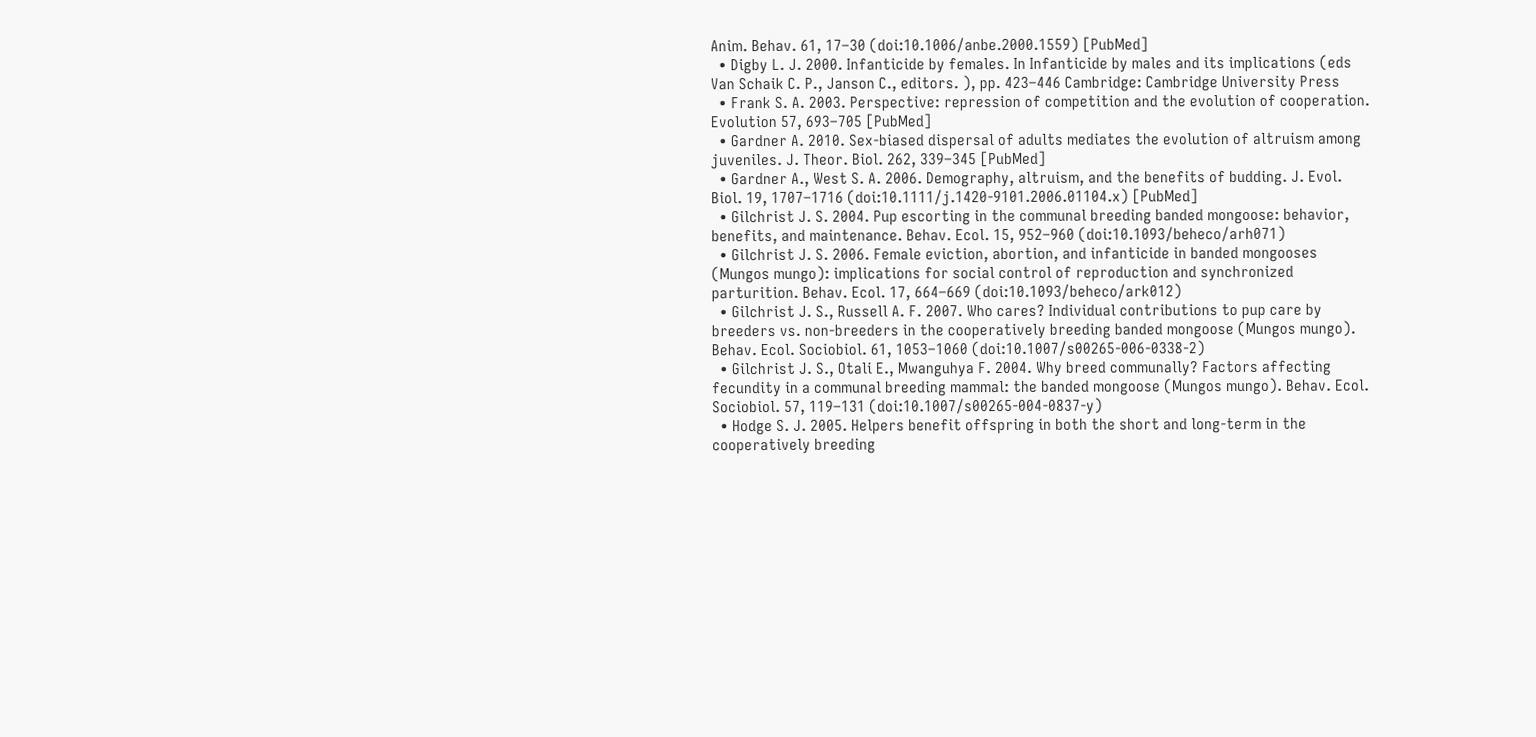Anim. Behav. 61, 17–30 (doi:10.1006/anbe.2000.1559) [PubMed]
  • Digby L. J. 2000. Infanticide by females. In Infanticide by males and its implications (eds Van Schaik C. P., Janson C., editors. ), pp. 423–446 Cambridge: Cambridge University Press
  • Frank S. A. 2003. Perspective: repression of competition and the evolution of cooperation. Evolution 57, 693–705 [PubMed]
  • Gardner A. 2010. Sex-biased dispersal of adults mediates the evolution of altruism among juveniles. J. Theor. Biol. 262, 339–345 [PubMed]
  • Gardner A., West S. A. 2006. Demography, altruism, and the benefits of budding. J. Evol. Biol. 19, 1707–1716 (doi:10.1111/j.1420-9101.2006.01104.x) [PubMed]
  • Gilchrist J. S. 2004. Pup escorting in the communal breeding banded mongoose: behavior, benefits, and maintenance. Behav. Ecol. 15, 952–960 (doi:10.1093/beheco/arh071)
  • Gilchrist J. S. 2006. Female eviction, abortion, and infanticide in banded mongooses (Mungos mungo): implications for social control of reproduction and synchronized parturition. Behav. Ecol. 17, 664–669 (doi:10.1093/beheco/ark012)
  • Gilchrist J. S., Russell A. F. 2007. Who cares? Individual contributions to pup care by breeders vs. non-breeders in the cooperatively breeding banded mongoose (Mungos mungo). Behav. Ecol. Sociobiol. 61, 1053–1060 (doi:10.1007/s00265-006-0338-2)
  • Gilchrist J. S., Otali E., Mwanguhya F. 2004. Why breed communally? Factors affecting fecundity in a communal breeding mammal: the banded mongoose (Mungos mungo). Behav. Ecol. Sociobiol. 57, 119–131 (doi:10.1007/s00265-004-0837-y)
  • Hodge S. J. 2005. Helpers benefit offspring in both the short and long-term in the cooperatively breeding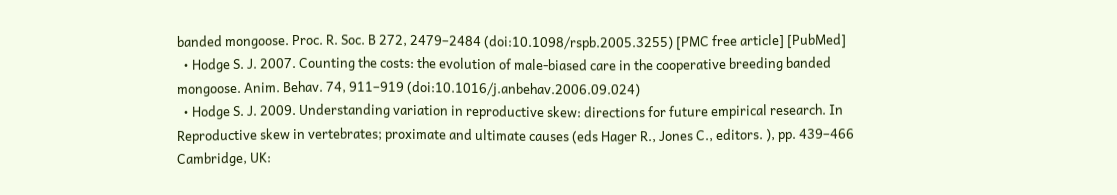banded mongoose. Proc. R. Soc. B 272, 2479–2484 (doi:10.1098/rspb.2005.3255) [PMC free article] [PubMed]
  • Hodge S. J. 2007. Counting the costs: the evolution of male-biased care in the cooperative breeding banded mongoose. Anim. Behav. 74, 911–919 (doi:10.1016/j.anbehav.2006.09.024)
  • Hodge S. J. 2009. Understanding variation in reproductive skew: directions for future empirical research. In Reproductive skew in vertebrates; proximate and ultimate causes (eds Hager R., Jones C., editors. ), pp. 439–466 Cambridge, UK: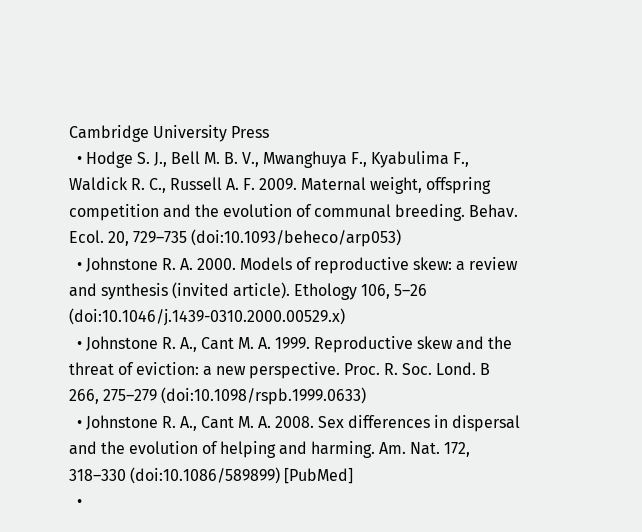Cambridge University Press
  • Hodge S. J., Bell M. B. V., Mwanghuya F., Kyabulima F., Waldick R. C., Russell A. F. 2009. Maternal weight, offspring competition and the evolution of communal breeding. Behav. Ecol. 20, 729–735 (doi:10.1093/beheco/arp053)
  • Johnstone R. A. 2000. Models of reproductive skew: a review and synthesis (invited article). Ethology 106, 5–26 (doi:10.1046/j.1439-0310.2000.00529.x)
  • Johnstone R. A., Cant M. A. 1999. Reproductive skew and the threat of eviction: a new perspective. Proc. R. Soc. Lond. B 266, 275–279 (doi:10.1098/rspb.1999.0633)
  • Johnstone R. A., Cant M. A. 2008. Sex differences in dispersal and the evolution of helping and harming. Am. Nat. 172, 318–330 (doi:10.1086/589899) [PubMed]
  •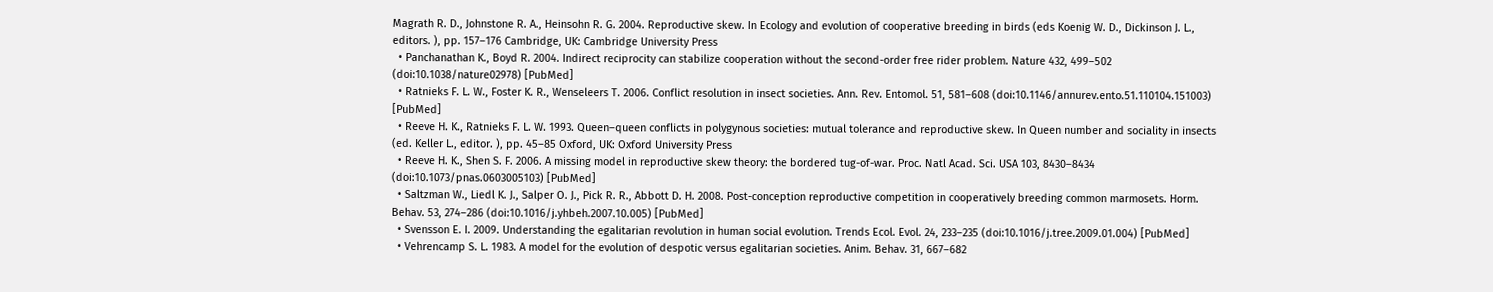Magrath R. D., Johnstone R. A., Heinsohn R. G. 2004. Reproductive skew. In Ecology and evolution of cooperative breeding in birds (eds Koenig W. D., Dickinson J. L., editors. ), pp. 157–176 Cambridge, UK: Cambridge University Press
  • Panchanathan K., Boyd R. 2004. Indirect reciprocity can stabilize cooperation without the second-order free rider problem. Nature 432, 499–502 (doi:10.1038/nature02978) [PubMed]
  • Ratnieks F. L. W., Foster K. R., Wenseleers T. 2006. Conflict resolution in insect societies. Ann. Rev. Entomol. 51, 581–608 (doi:10.1146/annurev.ento.51.110104.151003) [PubMed]
  • Reeve H. K., Ratnieks F. L. W. 1993. Queen–queen conflicts in polygynous societies: mutual tolerance and reproductive skew. In Queen number and sociality in insects (ed. Keller L., editor. ), pp. 45–85 Oxford, UK: Oxford University Press
  • Reeve H. K., Shen S. F. 2006. A missing model in reproductive skew theory: the bordered tug-of-war. Proc. Natl Acad. Sci. USA 103, 8430–8434 (doi:10.1073/pnas.0603005103) [PubMed]
  • Saltzman W., Liedl K. J., Salper O. J., Pick R. R., Abbott D. H. 2008. Post-conception reproductive competition in cooperatively breeding common marmosets. Horm. Behav. 53, 274–286 (doi:10.1016/j.yhbeh.2007.10.005) [PubMed]
  • Svensson E. I. 2009. Understanding the egalitarian revolution in human social evolution. Trends Ecol. Evol. 24, 233–235 (doi:10.1016/j.tree.2009.01.004) [PubMed]
  • Vehrencamp S. L. 1983. A model for the evolution of despotic versus egalitarian societies. Anim. Behav. 31, 667–682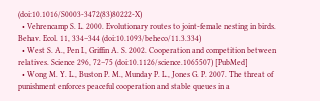(doi:10.1016/S0003-3472(83)80222-X)
  • Vehrencamp S. L. 2000. Evolutionary routes to joint-female nesting in birds. Behav. Ecol. 11, 334–344 (doi:10.1093/beheco/11.3.334)
  • West S. A., Pen I., Griffin A. S. 2002. Cooperation and competition between relatives. Science 296, 72–75 (doi:10.1126/science.1065507) [PubMed]
  • Wong M. Y. L., Buston P. M., Munday P. L., Jones G. P. 2007. The threat of punishment enforces peaceful cooperation and stable queues in a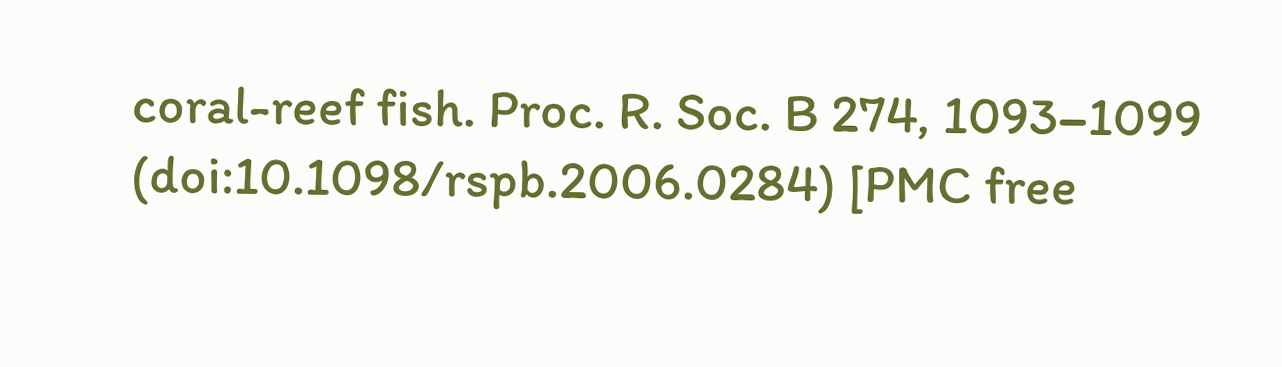coral-reef fish. Proc. R. Soc. B 274, 1093–1099 (doi:10.1098/rspb.2006.0284) [PMC free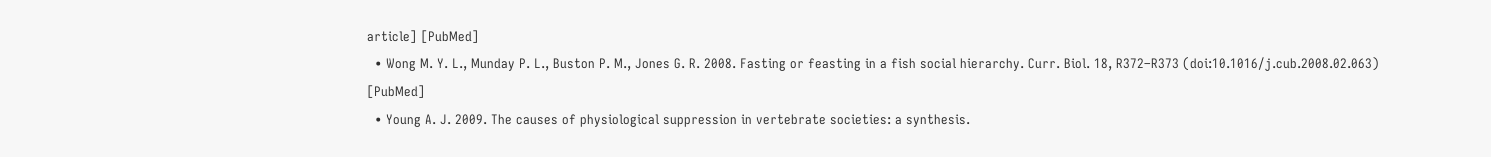article] [PubMed]
  • Wong M. Y. L., Munday P. L., Buston P. M., Jones G. R. 2008. Fasting or feasting in a fish social hierarchy. Curr. Biol. 18, R372–R373 (doi:10.1016/j.cub.2008.02.063) [PubMed]
  • Young A. J. 2009. The causes of physiological suppression in vertebrate societies: a synthesis.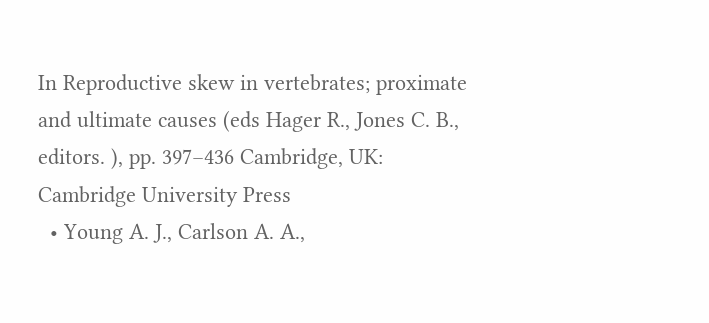In Reproductive skew in vertebrates; proximate and ultimate causes (eds Hager R., Jones C. B., editors. ), pp. 397–436 Cambridge, UK: Cambridge University Press
  • Young A. J., Carlson A. A.,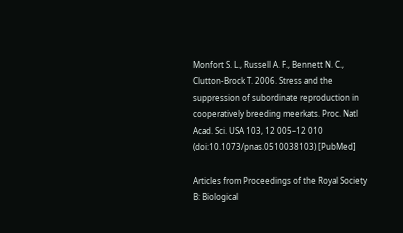Monfort S. L., Russell A. F., Bennett N. C., Clutton-Brock T. 2006. Stress and the suppression of subordinate reproduction in cooperatively breeding meerkats. Proc. Natl Acad. Sci. USA 103, 12 005–12 010 (doi:10.1073/pnas.0510038103) [PubMed]

Articles from Proceedings of the Royal Society B: Biological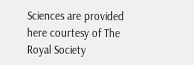Sciences are provided here courtesy of The Royal Society